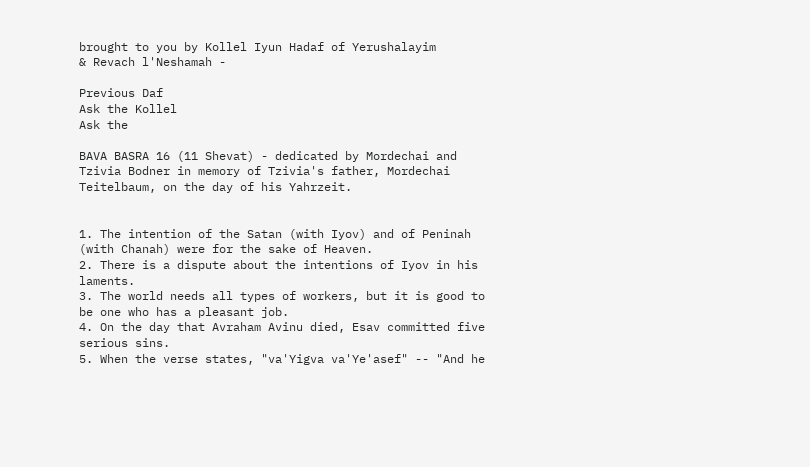brought to you by Kollel Iyun Hadaf of Yerushalayim
& Revach l'Neshamah -

Previous Daf
Ask the Kollel
Ask the

BAVA BASRA 16 (11 Shevat) - dedicated by Mordechai and Tzivia Bodner in memory of Tzivia's father, Mordechai Teitelbaum, on the day of his Yahrzeit.


1. The intention of the Satan (with Iyov) and of Peninah (with Chanah) were for the sake of Heaven.
2. There is a dispute about the intentions of Iyov in his laments.
3. The world needs all types of workers, but it is good to be one who has a pleasant job.
4. On the day that Avraham Avinu died, Esav committed five serious sins.
5. When the verse states, "va'Yigva va'Ye'asef" -- "And he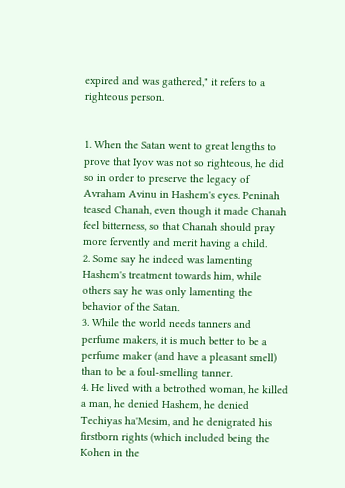expired and was gathered," it refers to a righteous person.


1. When the Satan went to great lengths to prove that Iyov was not so righteous, he did so in order to preserve the legacy of Avraham Avinu in Hashem's eyes. Peninah teased Chanah, even though it made Chanah feel bitterness, so that Chanah should pray more fervently and merit having a child.
2. Some say he indeed was lamenting Hashem's treatment towards him, while others say he was only lamenting the behavior of the Satan.
3. While the world needs tanners and perfume makers, it is much better to be a perfume maker (and have a pleasant smell) than to be a foul-smelling tanner.
4. He lived with a betrothed woman, he killed a man, he denied Hashem, he denied Techiyas ha'Mesim, and he denigrated his firstborn rights (which included being the Kohen in the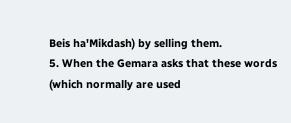Beis ha'Mikdash) by selling them.
5. When the Gemara asks that these words (which normally are used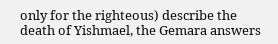only for the righteous) describe the death of Yishmael, the Gemara answers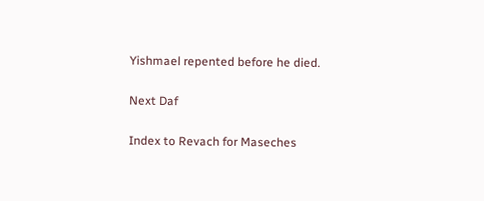Yishmael repented before he died.

Next Daf

Index to Revach for Maseches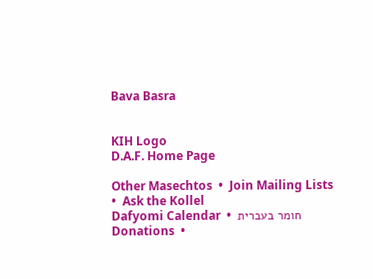Bava Basra


KIH Logo
D.A.F. Home Page

Other Masechtos  •  Join Mailing Lists  •  Ask the Kollel
Dafyomi Calendar  •  חומר בעברית
Donations  •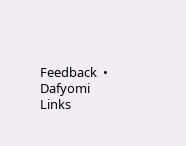Feedback  •  Dafyomi Links